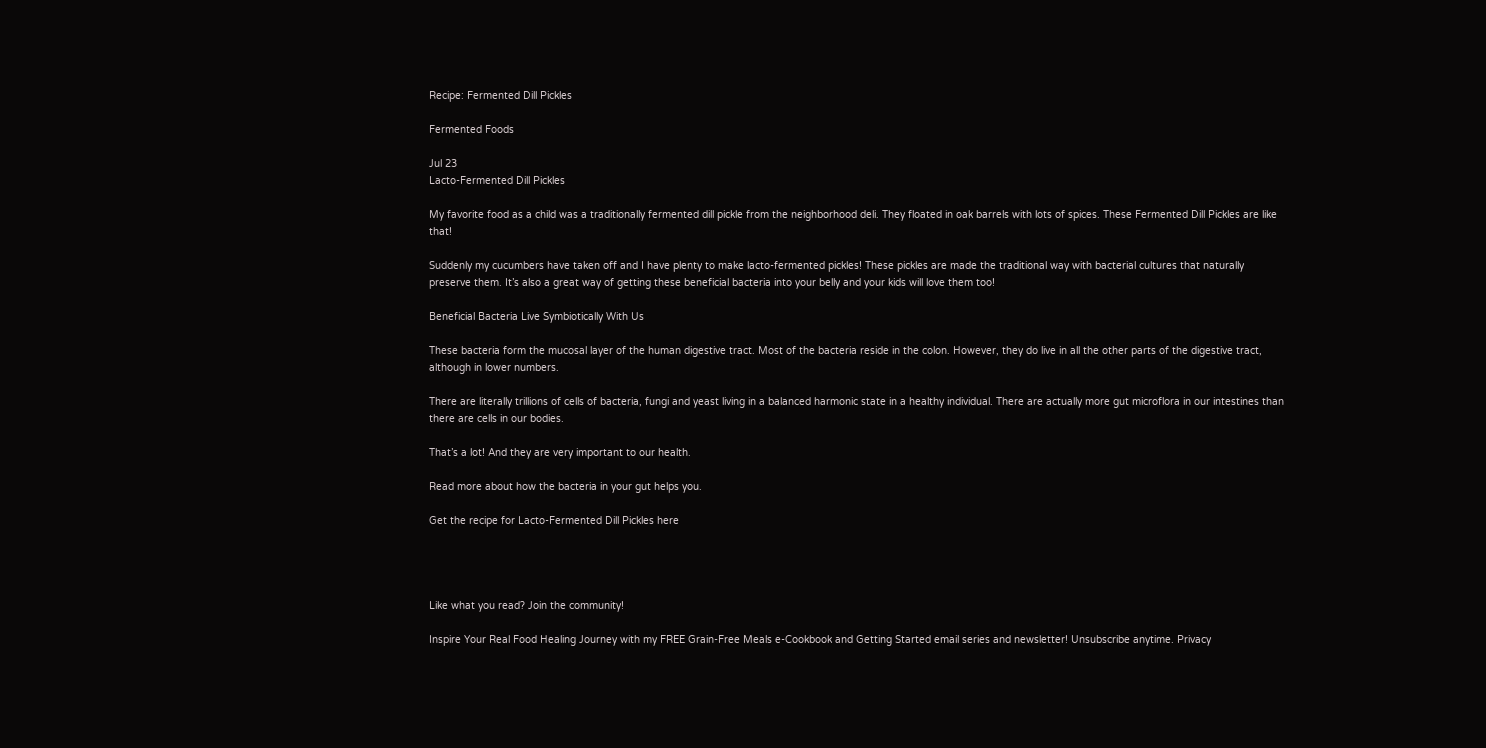Recipe: Fermented Dill Pickles

Fermented Foods

Jul 23
Lacto-Fermented Dill Pickles

My favorite food as a child was a traditionally fermented dill pickle from the neighborhood deli. They floated in oak barrels with lots of spices. These Fermented Dill Pickles are like that!

Suddenly my cucumbers have taken off and I have plenty to make lacto-fermented pickles! These pickles are made the traditional way with bacterial cultures that naturally preserve them. It’s also a great way of getting these beneficial bacteria into your belly and your kids will love them too!

Beneficial Bacteria Live Symbiotically With Us

These bacteria form the mucosal layer of the human digestive tract. Most of the bacteria reside in the colon. However, they do live in all the other parts of the digestive tract, although in lower numbers.

There are literally trillions of cells of bacteria, fungi and yeast living in a balanced harmonic state in a healthy individual. There are actually more gut microflora in our intestines than there are cells in our bodies.

That’s a lot! And they are very important to our health.

Read more about how the bacteria in your gut helps you.

Get the recipe for Lacto-Fermented Dill Pickles here




Like what you read? Join the community!

Inspire Your Real Food Healing Journey with my FREE Grain-Free Meals e-Cookbook and Getting Started email series and newsletter! Unsubscribe anytime. Privacy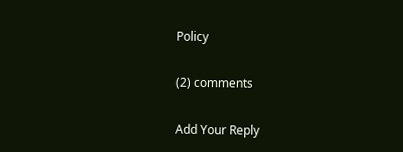Policy

(2) comments

Add Your Reply